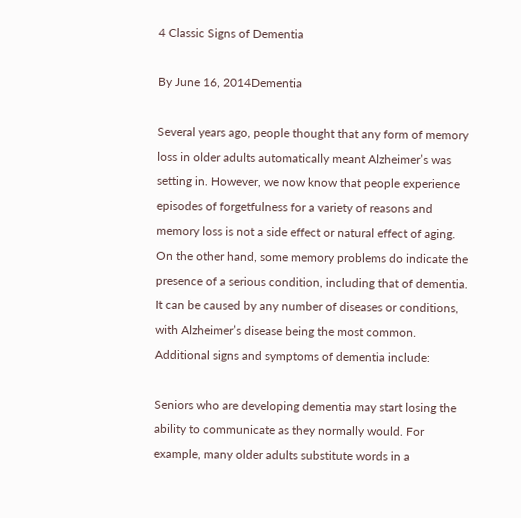4 Classic Signs of Dementia

By June 16, 2014Dementia

Several years ago, people thought that any form of memory loss in older adults automatically meant Alzheimer’s was setting in. However, we now know that people experience episodes of forgetfulness for a variety of reasons and memory loss is not a side effect or natural effect of aging.
On the other hand, some memory problems do indicate the presence of a serious condition, including that of dementia. It can be caused by any number of diseases or conditions, with Alzheimer’s disease being the most common. Additional signs and symptoms of dementia include:

Seniors who are developing dementia may start losing the ability to communicate as they normally would. For example, many older adults substitute words in a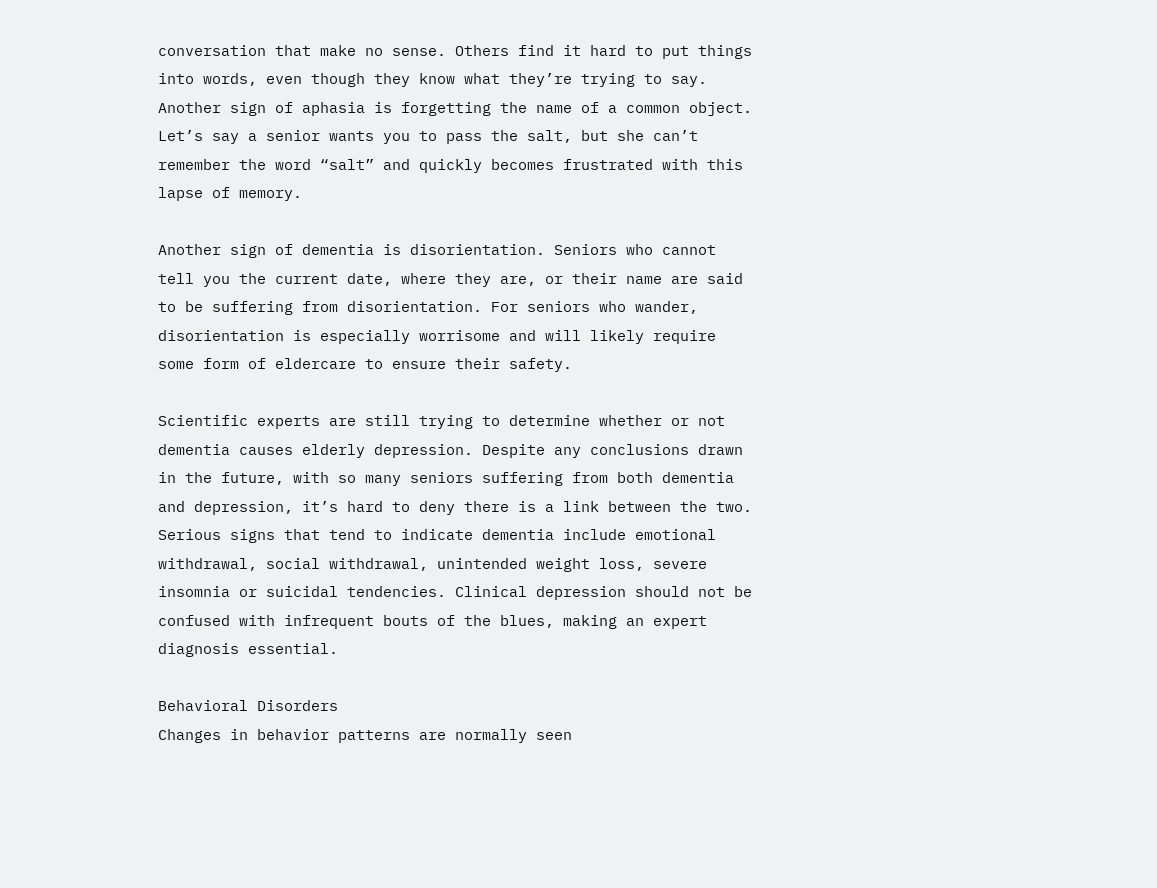conversation that make no sense. Others find it hard to put things into words, even though they know what they’re trying to say. Another sign of aphasia is forgetting the name of a common object. Let’s say a senior wants you to pass the salt, but she can’t remember the word “salt” and quickly becomes frustrated with this lapse of memory.

Another sign of dementia is disorientation. Seniors who cannot tell you the current date, where they are, or their name are said to be suffering from disorientation. For seniors who wander, disorientation is especially worrisome and will likely require some form of eldercare to ensure their safety.

Scientific experts are still trying to determine whether or not dementia causes elderly depression. Despite any conclusions drawn in the future, with so many seniors suffering from both dementia and depression, it’s hard to deny there is a link between the two.
Serious signs that tend to indicate dementia include emotional withdrawal, social withdrawal, unintended weight loss, severe insomnia or suicidal tendencies. Clinical depression should not be confused with infrequent bouts of the blues, making an expert diagnosis essential.

Behavioral Disorders
Changes in behavior patterns are normally seen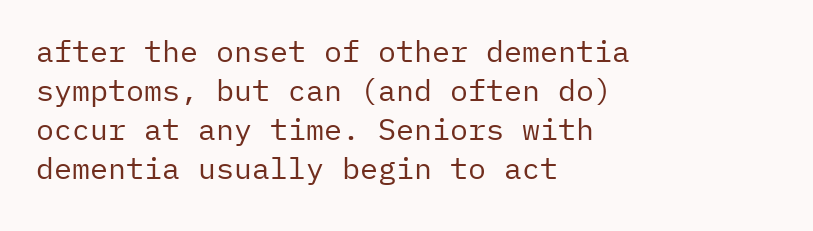after the onset of other dementia symptoms, but can (and often do) occur at any time. Seniors with dementia usually begin to act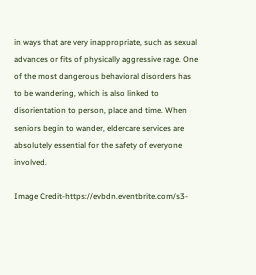in ways that are very inappropriate, such as sexual advances or fits of physically aggressive rage. One of the most dangerous behavioral disorders has to be wandering, which is also linked to disorientation to person, place and time. When seniors begin to wander, eldercare services are absolutely essential for the safety of everyone involved.

Image Credit-https://evbdn.eventbrite.com/s3-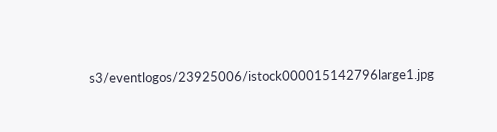s3/eventlogos/23925006/istock000015142796large1.jpg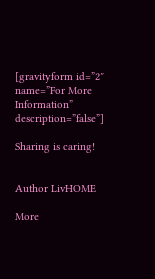[gravityform id=”2″ name=”For More Information” description=”false”]

Sharing is caring!


Author LivHOME

More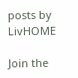posts by LivHOME

Join the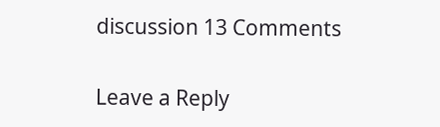discussion 13 Comments

Leave a Reply